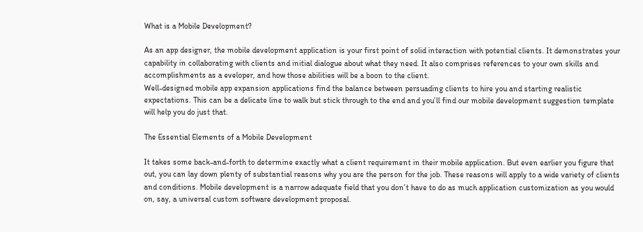What is a Mobile Development?

As an app designer, the mobile development application is your first point of solid interaction with potential clients. It demonstrates your capability in collaborating with clients and initial dialogue about what they need. It also comprises references to your own skills and accomplishments as a eveloper, and how those abilities will be a boon to the client.
Well-designed mobile app expansion applications find the balance between persuading clients to hire you and starting realistic expectations. This can be a delicate line to walk but stick through to the end and you’ll find our mobile development suggestion template will help you do just that.

The Essential Elements of a Mobile Development

It takes some back-and-forth to determine exactly what a client requirement in their mobile application. But even earlier you figure that out, you can lay down plenty of substantial reasons why you are the person for the job. These reasons will apply to a wide variety of clients and conditions. Mobile development is a narrow adequate field that you don’t have to do as much application customization as you would on, say, a universal custom software development proposal.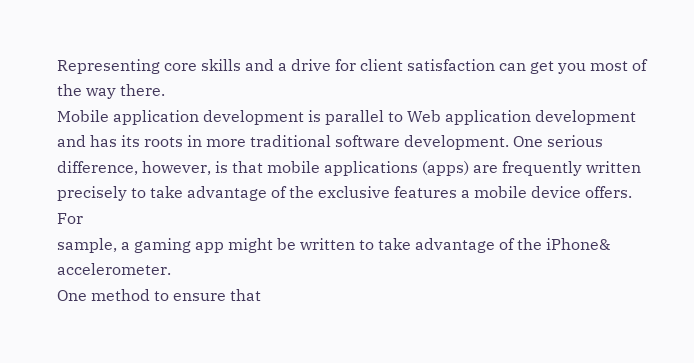Representing core skills and a drive for client satisfaction can get you most of the way there.
Mobile application development is parallel to Web application development and has its roots in more traditional software development. One serious difference, however, is that mobile applications (apps) are frequently written precisely to take advantage of the exclusive features a mobile device offers.  For
sample, a gaming app might be written to take advantage of the iPhone& accelerometer.
One method to ensure that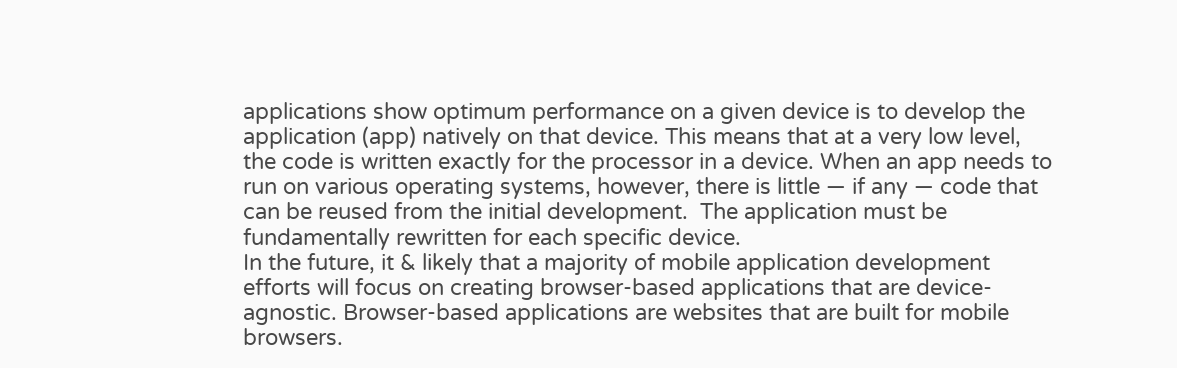applications show optimum performance on a given device is to develop the application (app) natively on that device. This means that at a very low level, the code is written exactly for the processor in a device. When an app needs to run on various operating systems, however, there is little — if any — code that can be reused from the initial development.  The application must be fundamentally rewritten for each specific device.
In the future, it & likely that a majority of mobile application development efforts will focus on creating browser-based applications that are device-agnostic. Browser-based applications are websites that are built for mobile browsers.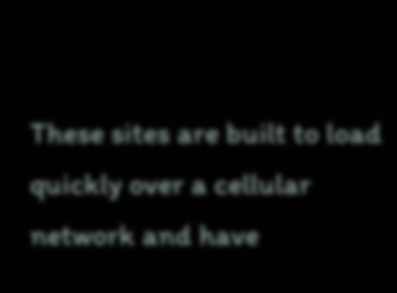These sites are built to load quickly over a cellular network and have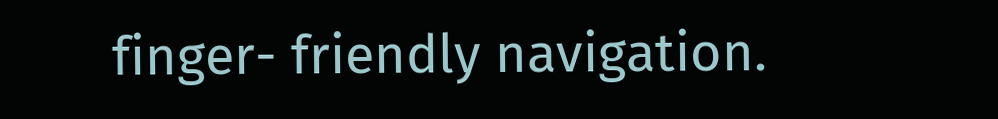finger- friendly navigation.